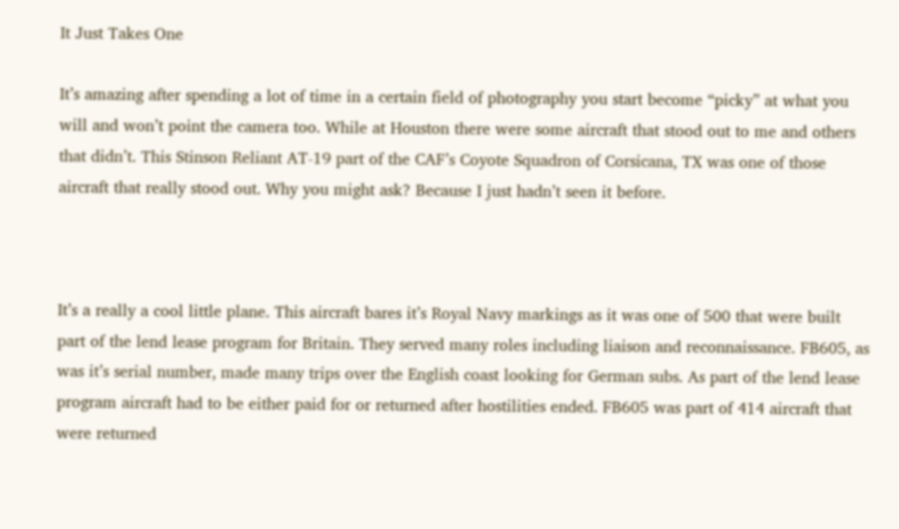It Just Takes One

It’s amazing after spending a lot of time in a certain field of photography you start become “picky” at what you will and won’t point the camera too. While at Houston there were some aircraft that stood out to me and others that didn’t. This Stinson Reliant AT-19 part of the CAF’s Coyote Squadron of Corsicana, TX was one of those aircraft that really stood out. Why you might ask? Because I just hadn’t seen it before.



It’s a really a cool little plane. This aircraft bares it’s Royal Navy markings as it was one of 500 that were built part of the lend lease program for Britain. They served many roles including liaison and reconnaissance. FB605, as was it’s serial number, made many trips over the English coast looking for German subs. As part of the lend lease program aircraft had to be either paid for or returned after hostilities ended. FB605 was part of 414 aircraft that were returned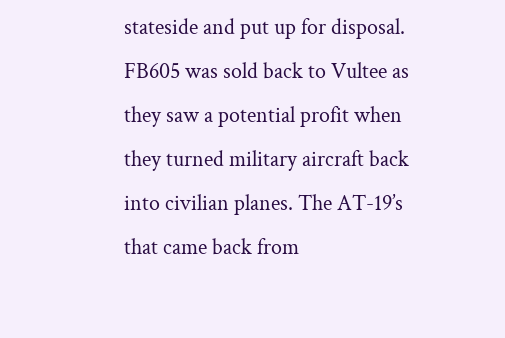stateside and put up for disposal. FB605 was sold back to Vultee as they saw a potential profit when they turned military aircraft back into civilian planes. The AT-19’s that came back from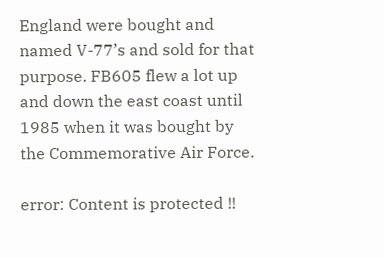England were bought and named V-77’s and sold for that purpose. FB605 flew a lot up and down the east coast until 1985 when it was bought by the Commemorative Air Force.

error: Content is protected !!